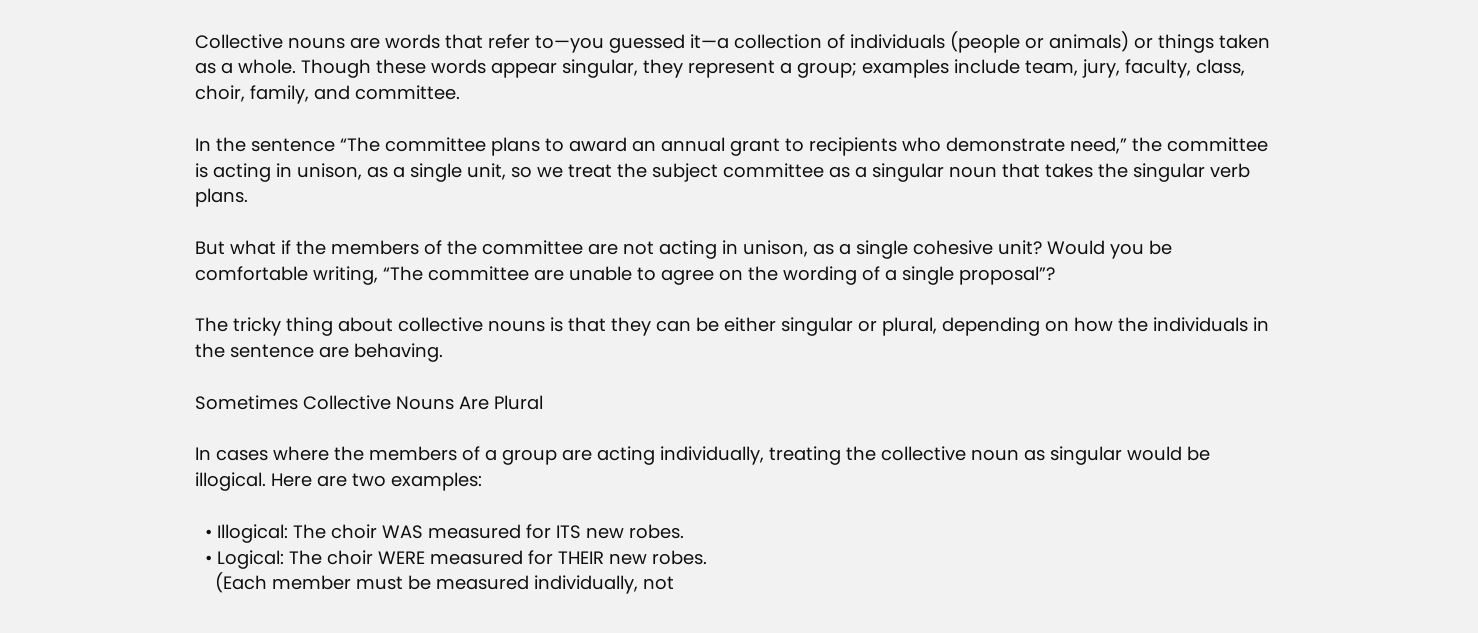Collective nouns are words that refer to—you guessed it—a collection of individuals (people or animals) or things taken as a whole. Though these words appear singular, they represent a group; examples include team, jury, faculty, class, choir, family, and committee.

In the sentence “The committee plans to award an annual grant to recipients who demonstrate need,” the committee is acting in unison, as a single unit, so we treat the subject committee as a singular noun that takes the singular verb plans.

But what if the members of the committee are not acting in unison, as a single cohesive unit? Would you be comfortable writing, “The committee are unable to agree on the wording of a single proposal”?

The tricky thing about collective nouns is that they can be either singular or plural, depending on how the individuals in the sentence are behaving.

Sometimes Collective Nouns Are Plural

In cases where the members of a group are acting individually, treating the collective noun as singular would be illogical. Here are two examples:

  • Illogical: The choir WAS measured for ITS new robes.
  • Logical: The choir WERE measured for THEIR new robes.
    (Each member must be measured individually, not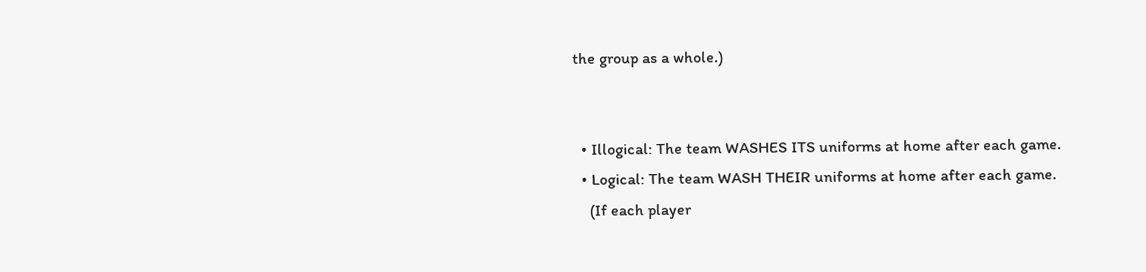the group as a whole.)


  • Illogical: The team WASHES ITS uniforms at home after each game.
  • Logical: The team WASH THEIR uniforms at home after each game.
    (If each player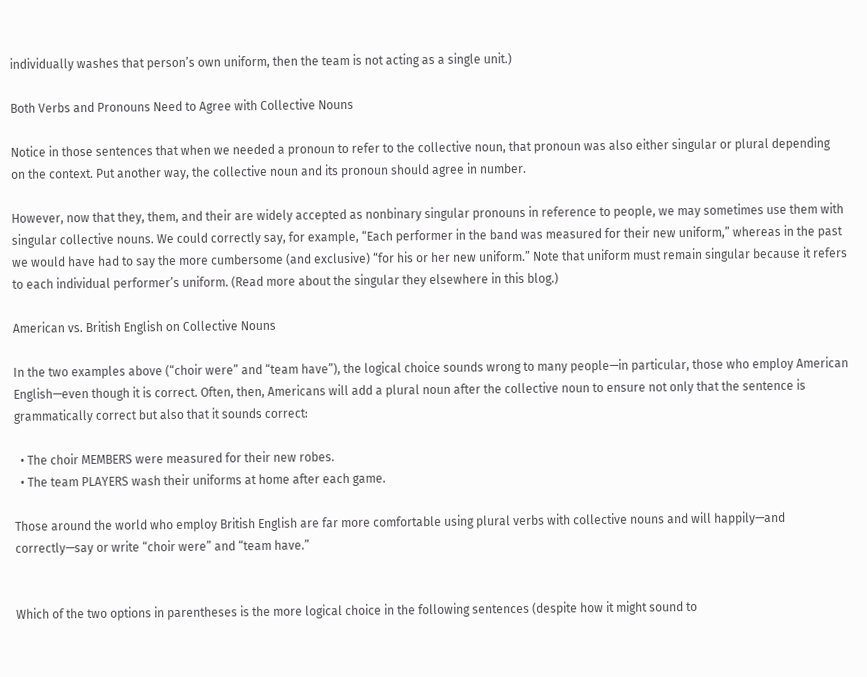individually washes that person’s own uniform, then the team is not acting as a single unit.)

Both Verbs and Pronouns Need to Agree with Collective Nouns

Notice in those sentences that when we needed a pronoun to refer to the collective noun, that pronoun was also either singular or plural depending on the context. Put another way, the collective noun and its pronoun should agree in number.

However, now that they, them, and their are widely accepted as nonbinary singular pronouns in reference to people, we may sometimes use them with singular collective nouns. We could correctly say, for example, “Each performer in the band was measured for their new uniform,” whereas in the past we would have had to say the more cumbersome (and exclusive) “for his or her new uniform.” Note that uniform must remain singular because it refers to each individual performer’s uniform. (Read more about the singular they elsewhere in this blog.)

American vs. British English on Collective Nouns

In the two examples above (“choir were” and “team have”), the logical choice sounds wrong to many people—in particular, those who employ American English—even though it is correct. Often, then, Americans will add a plural noun after the collective noun to ensure not only that the sentence is grammatically correct but also that it sounds correct:

  • The choir MEMBERS were measured for their new robes.
  • The team PLAYERS wash their uniforms at home after each game.

Those around the world who employ British English are far more comfortable using plural verbs with collective nouns and will happily—and correctly—say or write “choir were” and “team have.”


Which of the two options in parentheses is the more logical choice in the following sentences (despite how it might sound to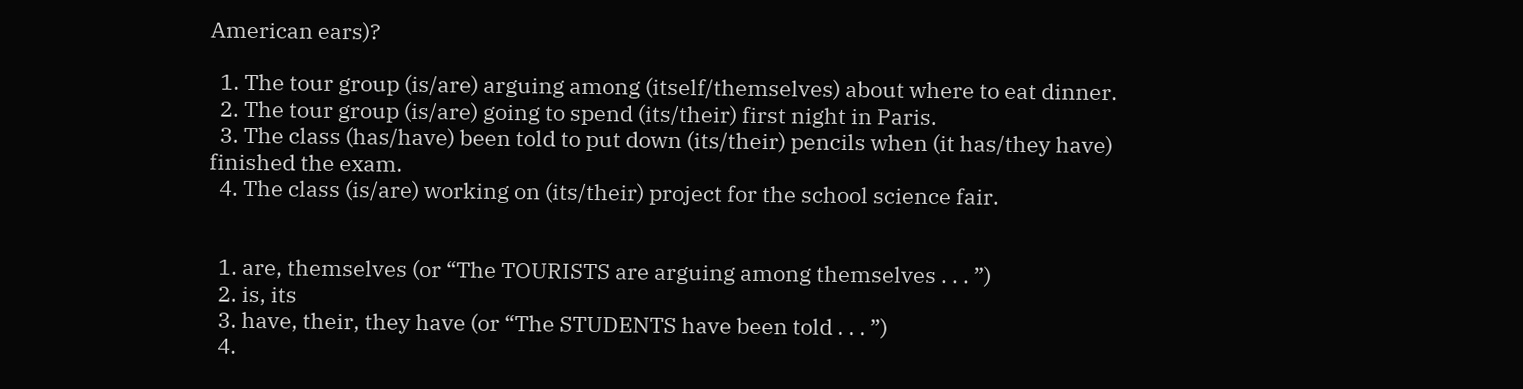American ears)?

  1. The tour group (is/are) arguing among (itself/themselves) about where to eat dinner.
  2. The tour group (is/are) going to spend (its/their) first night in Paris.
  3. The class (has/have) been told to put down (its/their) pencils when (it has/they have) finished the exam.
  4. The class (is/are) working on (its/their) project for the school science fair.


  1. are, themselves (or “The TOURISTS are arguing among themselves . . . ”)
  2. is, its
  3. have, their, they have (or “The STUDENTS have been told . . . ”)
  4.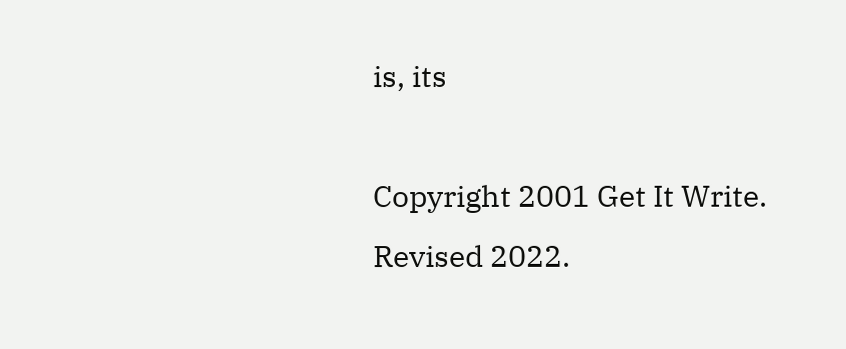is, its

Copyright 2001 Get It Write. Revised 2022.